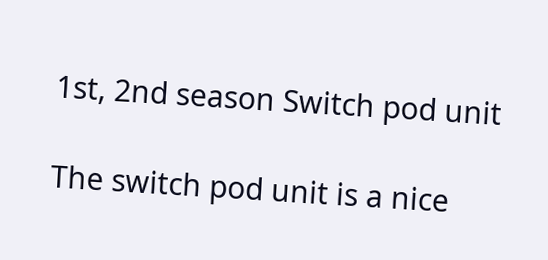1st, 2nd season Switch pod unit

The switch pod unit is a nice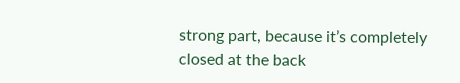strong part, because it’s completely closed at the back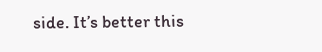side. It’s better this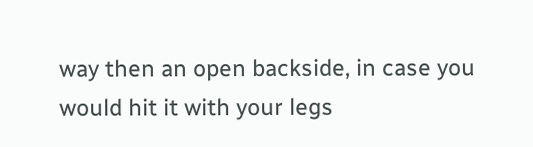way then an open backside, in case you would hit it with your legs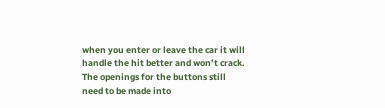when you enter or leave the car it will handle the hit better and won’t crack. The openings for the buttons still need to be made into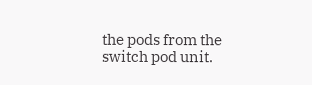the pods from the switch pod unit.